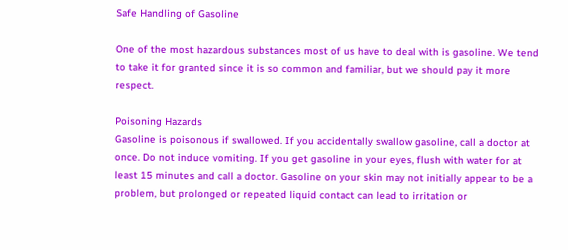Safe Handling of Gasoline

One of the most hazardous substances most of us have to deal with is gasoline. We tend to take it for granted since it is so common and familiar, but we should pay it more respect.

Poisoning Hazards
Gasoline is poisonous if swallowed. If you accidentally swallow gasoline, call a doctor at once. Do not induce vomiting. If you get gasoline in your eyes, flush with water for at least 15 minutes and call a doctor. Gasoline on your skin may not initially appear to be a problem, but prolonged or repeated liquid contact can lead to irritation or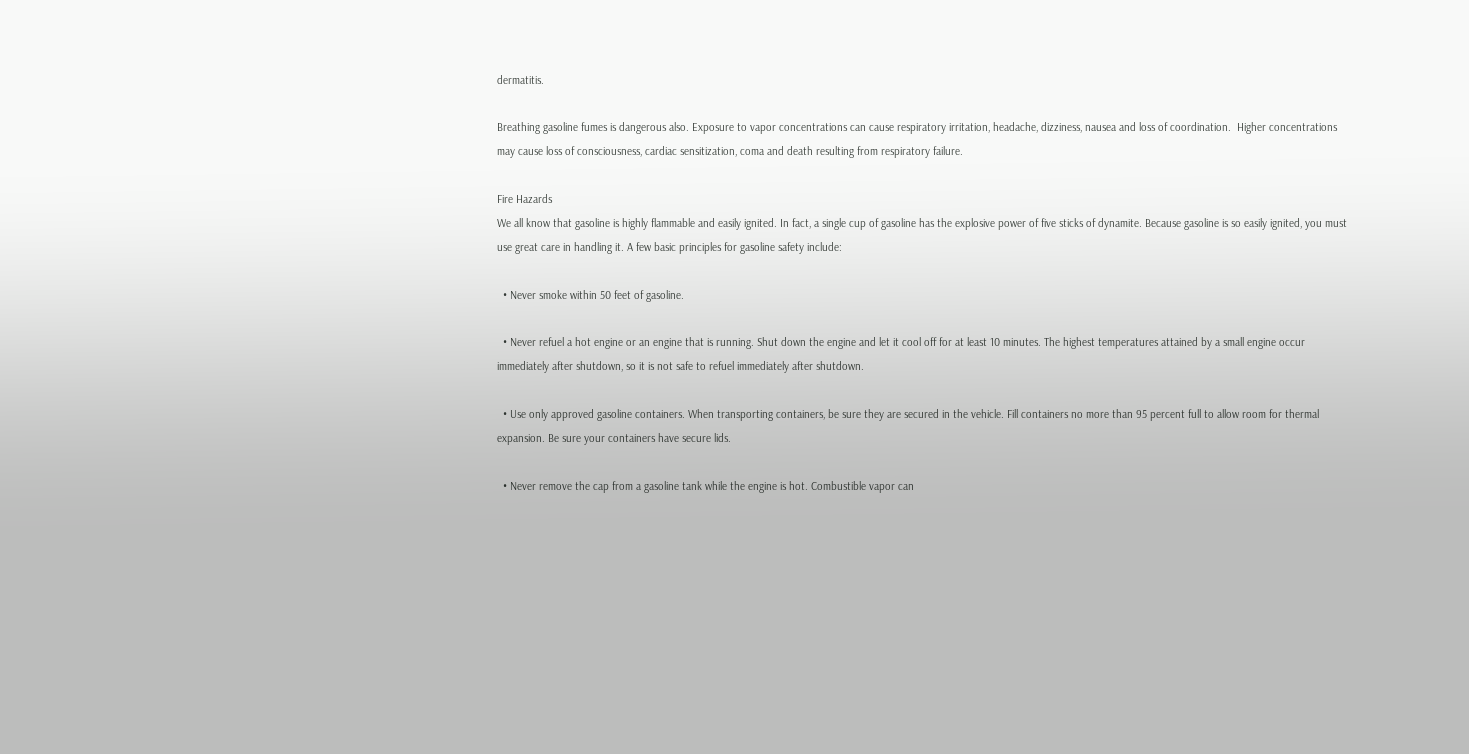dermatitis.

Breathing gasoline fumes is dangerous also. Exposure to vapor concentrations can cause respiratory irritation, headache, dizziness, nausea and loss of coordination.  Higher concentrations may cause loss of consciousness, cardiac sensitization, coma and death resulting from respiratory failure.

Fire Hazards
We all know that gasoline is highly flammable and easily ignited. In fact, a single cup of gasoline has the explosive power of five sticks of dynamite. Because gasoline is so easily ignited, you must use great care in handling it. A few basic principles for gasoline safety include:

  • Never smoke within 50 feet of gasoline.

  • Never refuel a hot engine or an engine that is running. Shut down the engine and let it cool off for at least 10 minutes. The highest temperatures attained by a small engine occur immediately after shutdown, so it is not safe to refuel immediately after shutdown.

  • Use only approved gasoline containers. When transporting containers, be sure they are secured in the vehicle. Fill containers no more than 95 percent full to allow room for thermal expansion. Be sure your containers have secure lids.

  • Never remove the cap from a gasoline tank while the engine is hot. Combustible vapor can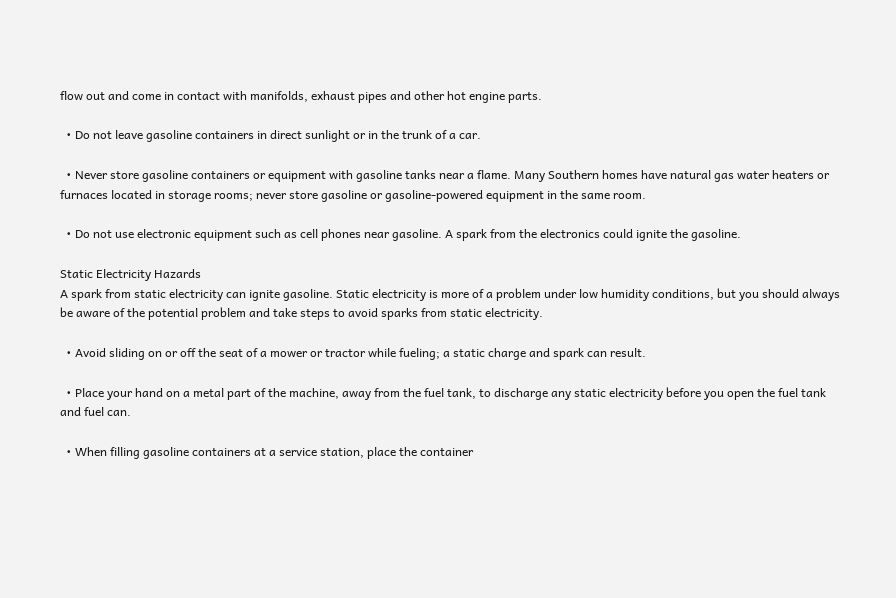flow out and come in contact with manifolds, exhaust pipes and other hot engine parts.

  • Do not leave gasoline containers in direct sunlight or in the trunk of a car.

  • Never store gasoline containers or equipment with gasoline tanks near a flame. Many Southern homes have natural gas water heaters or furnaces located in storage rooms; never store gasoline or gasoline-powered equipment in the same room.

  • Do not use electronic equipment such as cell phones near gasoline. A spark from the electronics could ignite the gasoline.

Static Electricity Hazards
A spark from static electricity can ignite gasoline. Static electricity is more of a problem under low humidity conditions, but you should always be aware of the potential problem and take steps to avoid sparks from static electricity.

  • Avoid sliding on or off the seat of a mower or tractor while fueling; a static charge and spark can result.

  • Place your hand on a metal part of the machine, away from the fuel tank, to discharge any static electricity before you open the fuel tank and fuel can.

  • When filling gasoline containers at a service station, place the container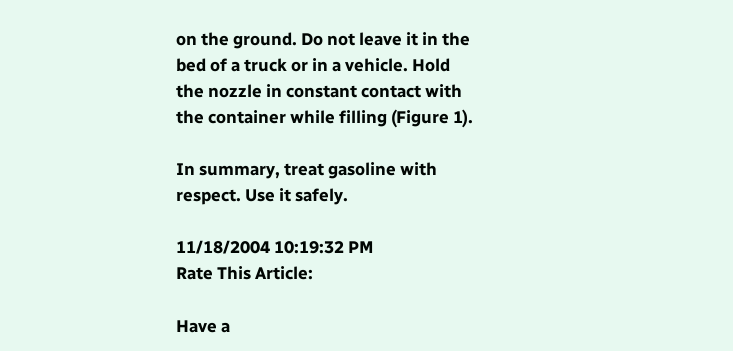on the ground. Do not leave it in the bed of a truck or in a vehicle. Hold the nozzle in constant contact with the container while filling (Figure 1).

In summary, treat gasoline with respect. Use it safely.

11/18/2004 10:19:32 PM
Rate This Article:

Have a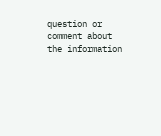question or comment about the information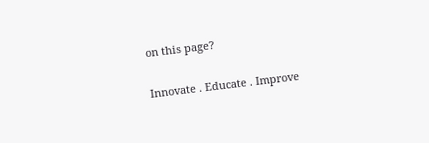on this page?

Innovate . Educate . Improve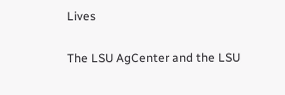Lives

The LSU AgCenter and the LSU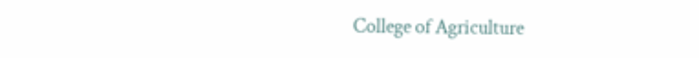College of Agriculture